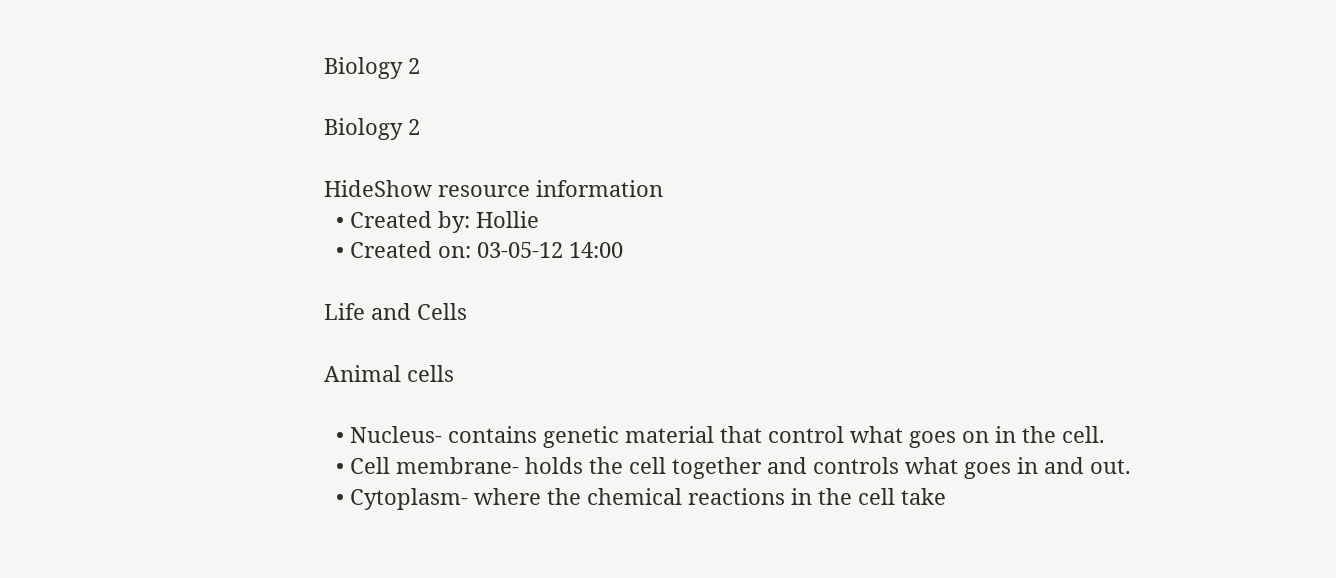Biology 2

Biology 2

HideShow resource information
  • Created by: Hollie
  • Created on: 03-05-12 14:00

Life and Cells

Animal cells

  • Nucleus- contains genetic material that control what goes on in the cell.
  • Cell membrane- holds the cell together and controls what goes in and out.
  • Cytoplasm- where the chemical reactions in the cell take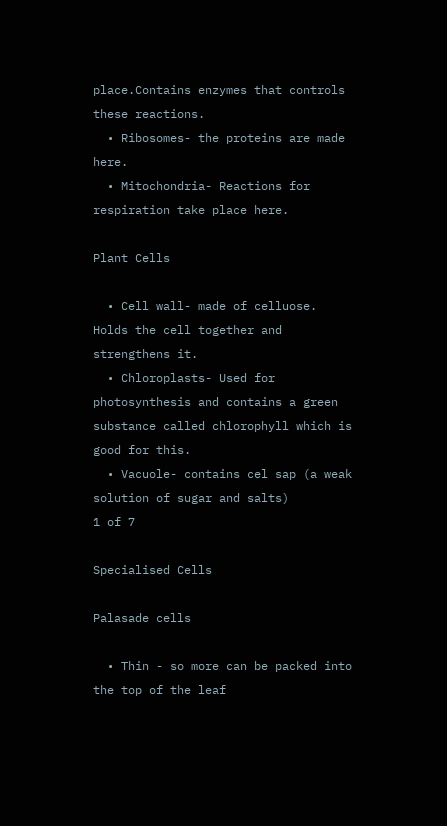place.Contains enzymes that controls these reactions.
  • Ribosomes- the proteins are made here.
  • Mitochondria- Reactions for respiration take place here.

Plant Cells

  • Cell wall- made of celluose. Holds the cell together and strengthens it.
  • Chloroplasts- Used for photosynthesis and contains a green substance called chlorophyll which is good for this.
  • Vacuole- contains cel sap (a weak solution of sugar and salts)
1 of 7

Specialised Cells

Palasade cells

  • Thin - so more can be packed into the top of the leaf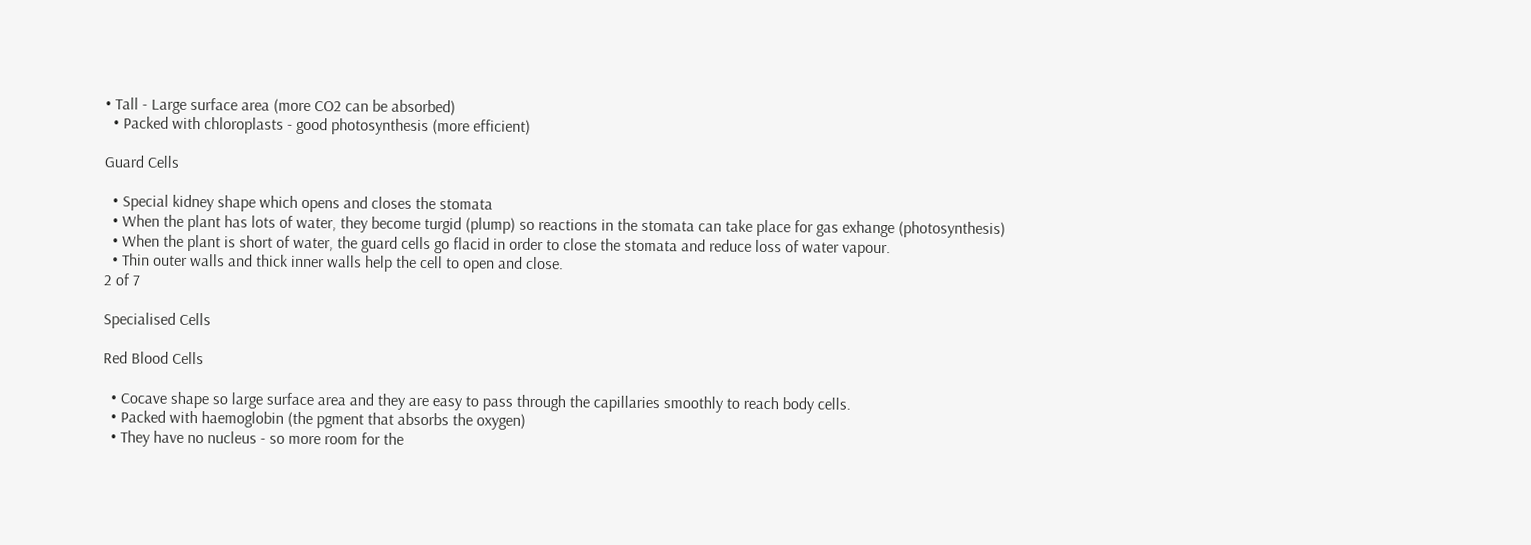• Tall - Large surface area (more CO2 can be absorbed)
  • Packed with chloroplasts - good photosynthesis (more efficient)

Guard Cells

  • Special kidney shape which opens and closes the stomata
  • When the plant has lots of water, they become turgid (plump) so reactions in the stomata can take place for gas exhange (photosynthesis)
  • When the plant is short of water, the guard cells go flacid in order to close the stomata and reduce loss of water vapour.
  • Thin outer walls and thick inner walls help the cell to open and close.
2 of 7

Specialised Cells

Red Blood Cells

  • Cocave shape so large surface area and they are easy to pass through the capillaries smoothly to reach body cells.
  • Packed with haemoglobin (the pgment that absorbs the oxygen)
  • They have no nucleus - so more room for the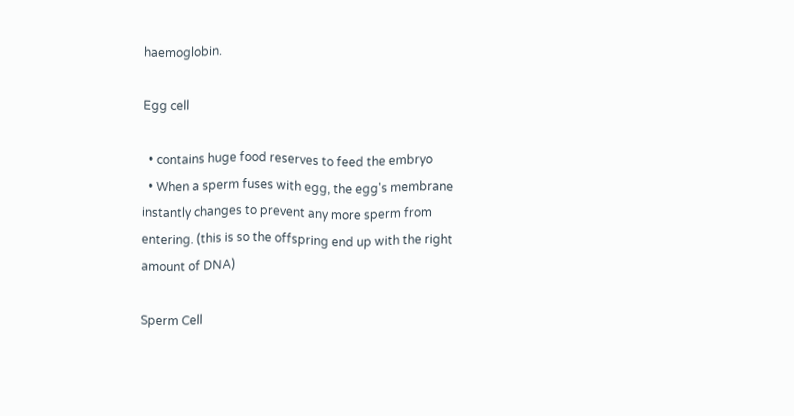haemoglobin.

Egg cell

  • contains huge food reserves to feed the embryo
  • When a sperm fuses with egg, the egg's membrane instantly changes to prevent any more sperm from entering. (this is so the offspring end up with the right amount of DNA)

Sperm Cell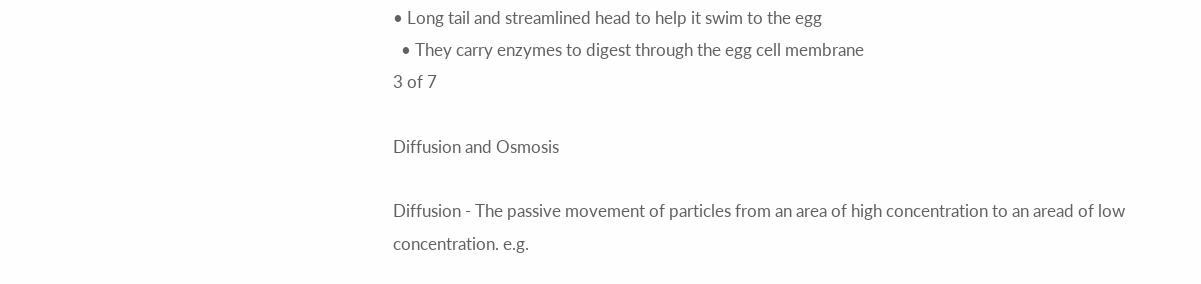• Long tail and streamlined head to help it swim to the egg
  • They carry enzymes to digest through the egg cell membrane
3 of 7

Diffusion and Osmosis

Diffusion - The passive movement of particles from an area of high concentration to an aread of low concentration. e.g.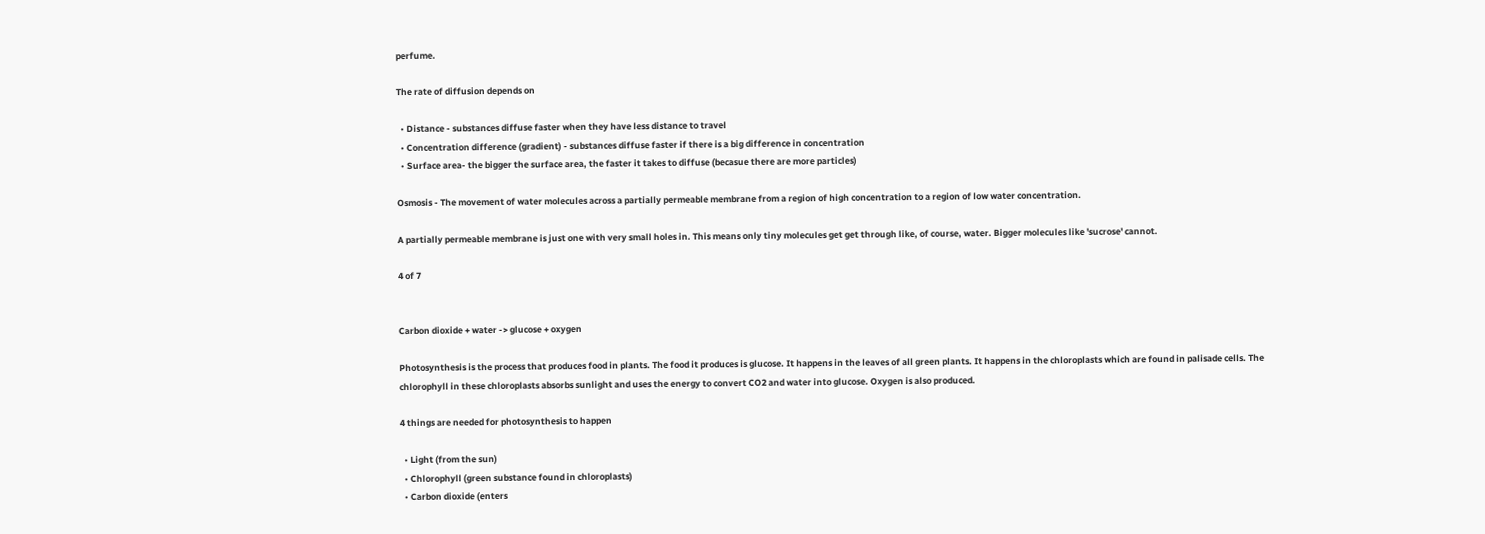perfume.

The rate of diffusion depends on

  • Distance - substances diffuse faster when they have less distance to travel
  • Concentration difference (gradient) - substances diffuse faster if there is a big difference in concentration
  • Surface area- the bigger the surface area, the faster it takes to diffuse (becasue there are more particles)

Osmosis - The movement of water molecules across a partially permeable membrane from a region of high concentration to a region of low water concentration.

A partially permeable membrane is just one with very small holes in. This means only tiny molecules get get through like, of course, water. Bigger molecules like 'sucrose' cannot.

4 of 7


Carbon dioxide + water -> glucose + oxygen

Photosynthesis is the process that produces food in plants. The food it produces is glucose. It happens in the leaves of all green plants. It happens in the chloroplasts which are found in palisade cells. The chlorophyll in these chloroplasts absorbs sunlight and uses the energy to convert CO2 and water into glucose. Oxygen is also produced.

4 things are needed for photosynthesis to happen

  • Light (from the sun)
  • Chlorophyll (green substance found in chloroplasts)
  • Carbon dioxide (enters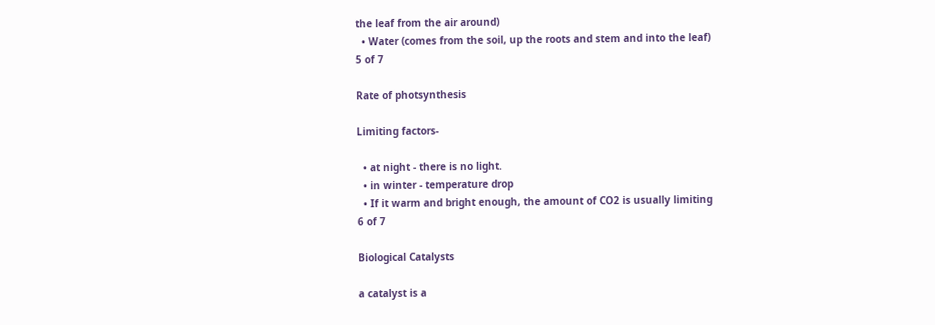the leaf from the air around)
  • Water (comes from the soil, up the roots and stem and into the leaf)
5 of 7

Rate of photsynthesis

Limiting factors-

  • at night - there is no light.
  • in winter - temperature drop
  • If it warm and bright enough, the amount of CO2 is usually limiting
6 of 7

Biological Catalysts

a catalyst is a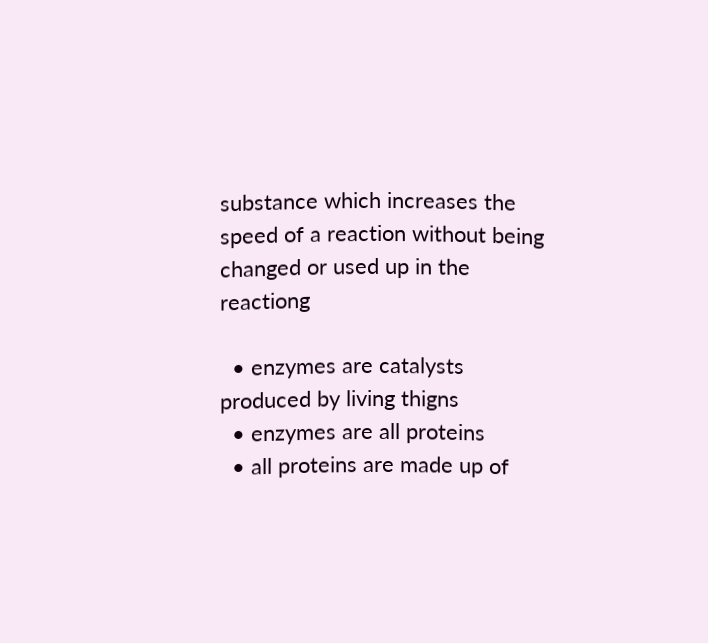substance which increases the speed of a reaction without being changed or used up in the reactiong

  • enzymes are catalysts produced by living thigns
  • enzymes are all proteins
  • all proteins are made up of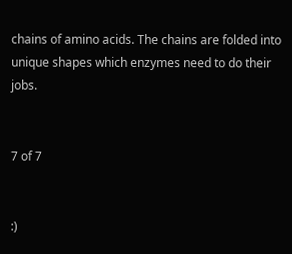chains of amino acids. The chains are folded into unique shapes which enzymes need to do their jobs.


7 of 7


:)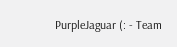PurpleJaguar (: - Team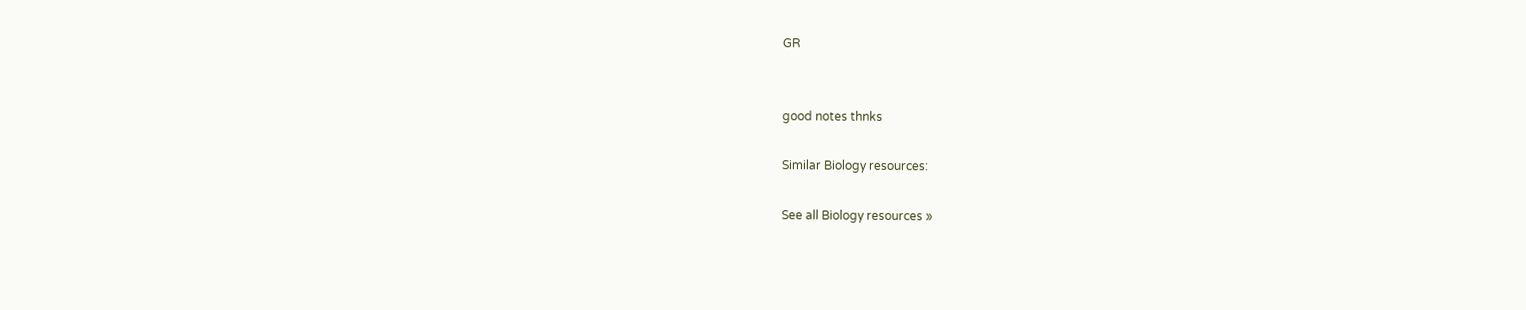GR


good notes thnks

Similar Biology resources:

See all Biology resources »